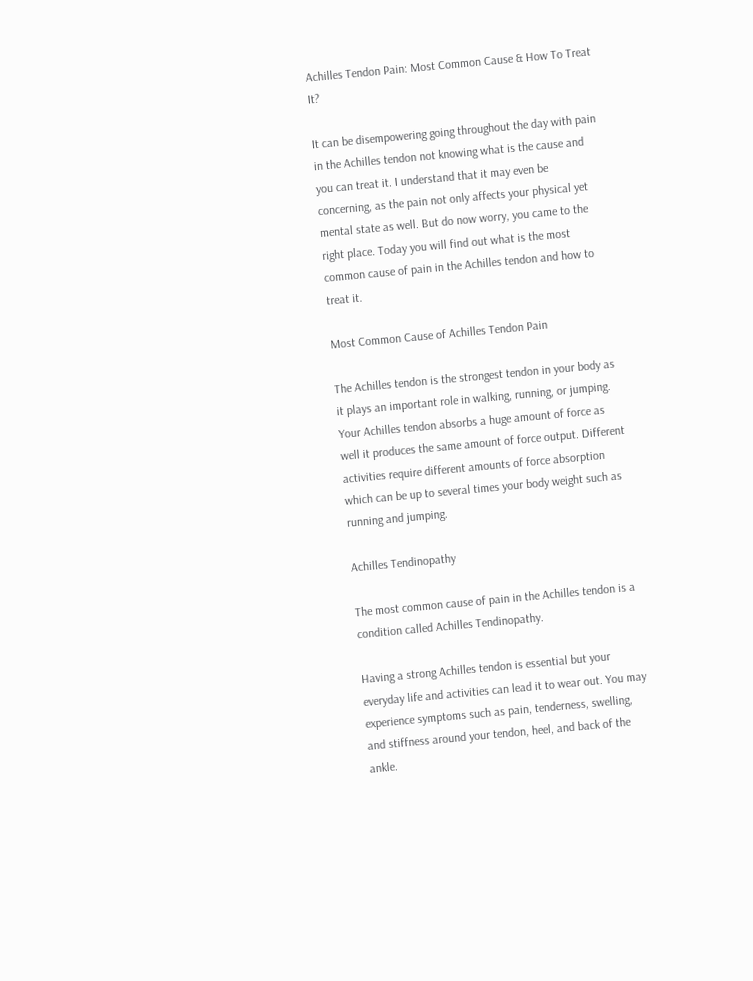Achilles Tendon Pain: Most Common Cause & How To Treat It?

It can be disempowering going throughout the day with pain in the Achilles tendon not knowing what is the cause and you can treat it. I understand that it may even be concerning, as the pain not only affects your physical yet mental state as well. But do now worry, you came to the right place. Today you will find out what is the most common cause of pain in the Achilles tendon and how to treat it.

Most Common Cause of Achilles Tendon Pain

The Achilles tendon is the strongest tendon in your body as it plays an important role in walking, running, or jumping. Your Achilles tendon absorbs a huge amount of force as well it produces the same amount of force output. Different activities require different amounts of force absorption which can be up to several times your body weight such as running and jumping.

Achilles Tendinopathy

The most common cause of pain in the Achilles tendon is a condition called Achilles Tendinopathy.

Having a strong Achilles tendon is essential but your everyday life and activities can lead it to wear out. You may experience symptoms such as pain, tenderness, swelling, and stiffness around your tendon, heel, and back of the ankle.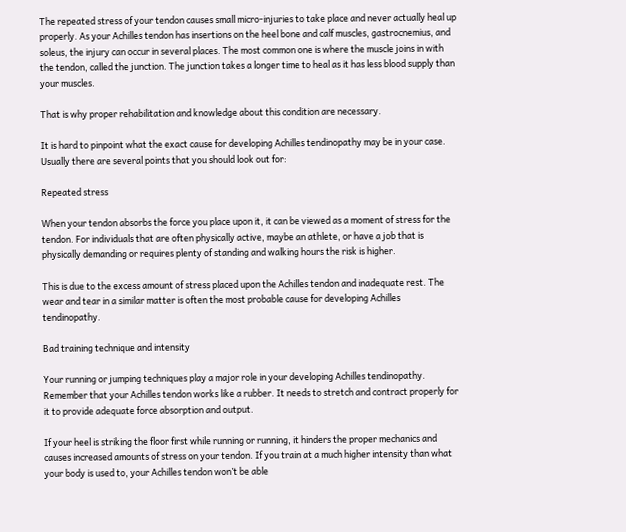The repeated stress of your tendon causes small micro-injuries to take place and never actually heal up properly. As your Achilles tendon has insertions on the heel bone and calf muscles, gastrocnemius, and soleus, the injury can occur in several places. The most common one is where the muscle joins in with the tendon, called the junction. The junction takes a longer time to heal as it has less blood supply than your muscles.

That is why proper rehabilitation and knowledge about this condition are necessary.

It is hard to pinpoint what the exact cause for developing Achilles tendinopathy may be in your case. Usually there are several points that you should look out for:

Repeated stress

When your tendon absorbs the force you place upon it, it can be viewed as a moment of stress for the tendon. For individuals that are often physically active, maybe an athlete, or have a job that is physically demanding or requires plenty of standing and walking hours the risk is higher.

This is due to the excess amount of stress placed upon the Achilles tendon and inadequate rest. The wear and tear in a similar matter is often the most probable cause for developing Achilles tendinopathy.

Bad training technique and intensity

Your running or jumping techniques play a major role in your developing Achilles tendinopathy. Remember that your Achilles tendon works like a rubber. It needs to stretch and contract properly for it to provide adequate force absorption and output.

If your heel is striking the floor first while running or running, it hinders the proper mechanics and causes increased amounts of stress on your tendon. If you train at a much higher intensity than what your body is used to, your Achilles tendon won’t be able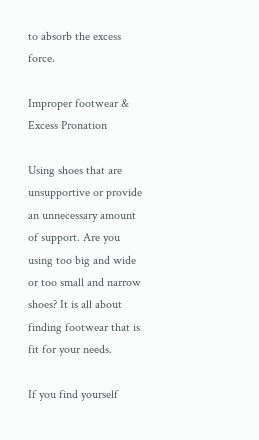to absorb the excess force.

Improper footwear & Excess Pronation

Using shoes that are unsupportive or provide an unnecessary amount of support. Are you using too big and wide or too small and narrow shoes? It is all about finding footwear that is fit for your needs.

If you find yourself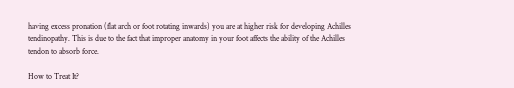having excess pronation (flat arch or foot rotating inwards) you are at higher risk for developing Achilles tendinopathy. This is due to the fact that improper anatomy in your foot affects the ability of the Achilles tendon to absorb force.

How to Treat It?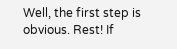Well, the first step is obvious. Rest! If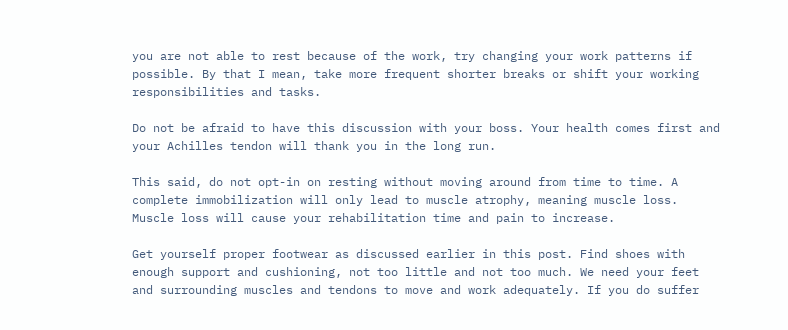you are not able to rest because of the work, try changing your work patterns if possible. By that I mean, take more frequent shorter breaks or shift your working responsibilities and tasks.

Do not be afraid to have this discussion with your boss. Your health comes first and your Achilles tendon will thank you in the long run.

This said, do not opt-in on resting without moving around from time to time. A complete immobilization will only lead to muscle atrophy, meaning muscle loss. Muscle loss will cause your rehabilitation time and pain to increase.

Get yourself proper footwear as discussed earlier in this post. Find shoes with enough support and cushioning, not too little and not too much. We need your feet and surrounding muscles and tendons to move and work adequately. If you do suffer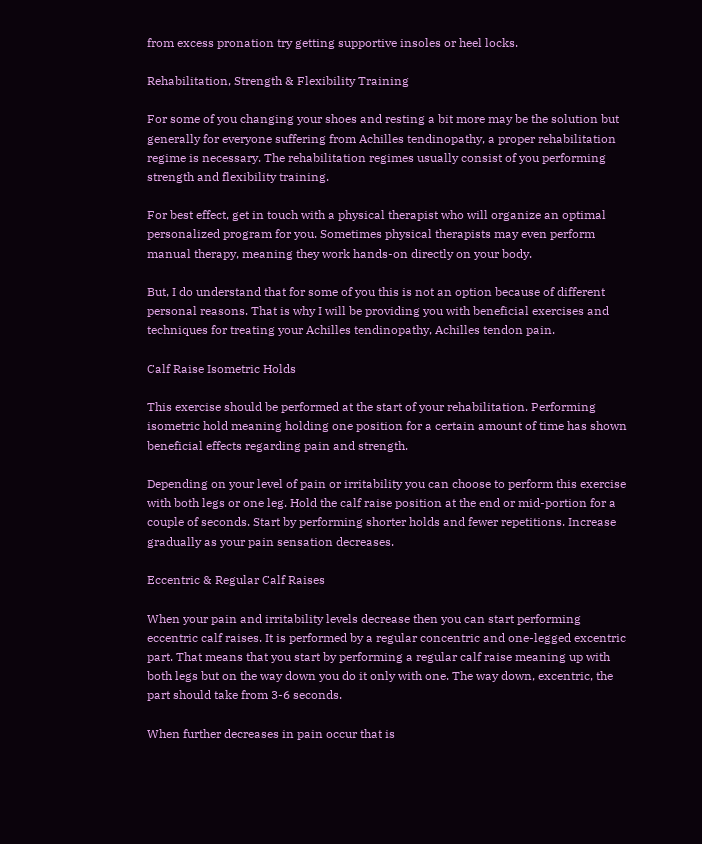from excess pronation try getting supportive insoles or heel locks.

Rehabilitation, Strength & Flexibility Training

For some of you changing your shoes and resting a bit more may be the solution but generally for everyone suffering from Achilles tendinopathy, a proper rehabilitation regime is necessary. The rehabilitation regimes usually consist of you performing strength and flexibility training.

For best effect, get in touch with a physical therapist who will organize an optimal personalized program for you. Sometimes physical therapists may even perform manual therapy, meaning they work hands-on directly on your body.

But, I do understand that for some of you this is not an option because of different personal reasons. That is why I will be providing you with beneficial exercises and techniques for treating your Achilles tendinopathy, Achilles tendon pain.

Calf Raise Isometric Holds

This exercise should be performed at the start of your rehabilitation. Performing isometric hold meaning holding one position for a certain amount of time has shown beneficial effects regarding pain and strength.

Depending on your level of pain or irritability you can choose to perform this exercise with both legs or one leg. Hold the calf raise position at the end or mid-portion for a couple of seconds. Start by performing shorter holds and fewer repetitions. Increase gradually as your pain sensation decreases.

Eccentric & Regular Calf Raises

When your pain and irritability levels decrease then you can start performing eccentric calf raises. It is performed by a regular concentric and one-legged excentric part. That means that you start by performing a regular calf raise meaning up with both legs but on the way down you do it only with one. The way down, excentric, the part should take from 3-6 seconds.

When further decreases in pain occur that is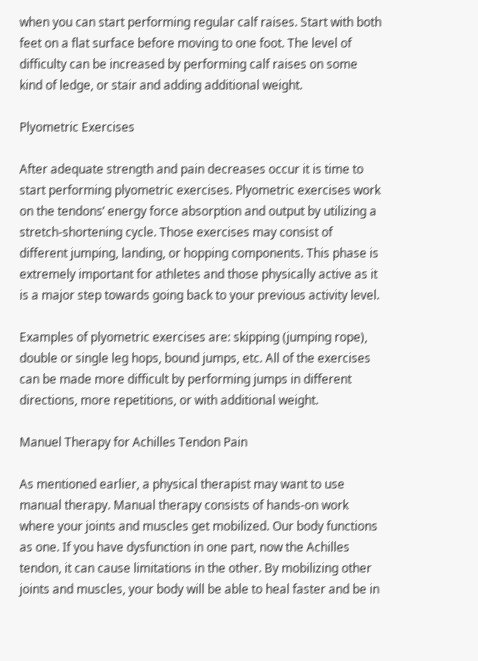when you can start performing regular calf raises. Start with both feet on a flat surface before moving to one foot. The level of difficulty can be increased by performing calf raises on some kind of ledge, or stair and adding additional weight.

Plyometric Exercises

After adequate strength and pain decreases occur it is time to start performing plyometric exercises. Plyometric exercises work on the tendons’ energy force absorption and output by utilizing a stretch-shortening cycle. Those exercises may consist of different jumping, landing, or hopping components. This phase is extremely important for athletes and those physically active as it is a major step towards going back to your previous activity level.

Examples of plyometric exercises are: skipping (jumping rope), double or single leg hops, bound jumps, etc. All of the exercises can be made more difficult by performing jumps in different directions, more repetitions, or with additional weight.

Manuel Therapy for Achilles Tendon Pain

As mentioned earlier, a physical therapist may want to use manual therapy. Manual therapy consists of hands-on work where your joints and muscles get mobilized. Our body functions as one. If you have dysfunction in one part, now the Achilles tendon, it can cause limitations in the other. By mobilizing other joints and muscles, your body will be able to heal faster and be in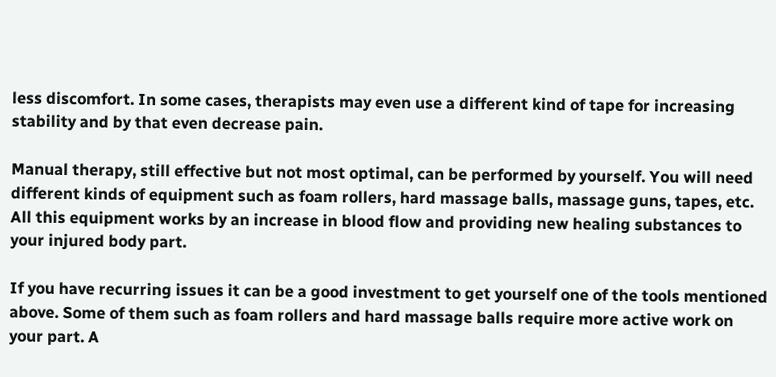less discomfort. In some cases, therapists may even use a different kind of tape for increasing stability and by that even decrease pain.

Manual therapy, still effective but not most optimal, can be performed by yourself. You will need different kinds of equipment such as foam rollers, hard massage balls, massage guns, tapes, etc. All this equipment works by an increase in blood flow and providing new healing substances to your injured body part.

If you have recurring issues it can be a good investment to get yourself one of the tools mentioned above. Some of them such as foam rollers and hard massage balls require more active work on your part. A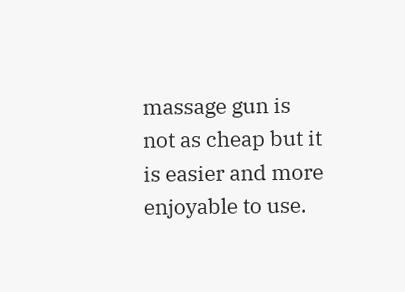massage gun is not as cheap but it is easier and more enjoyable to use.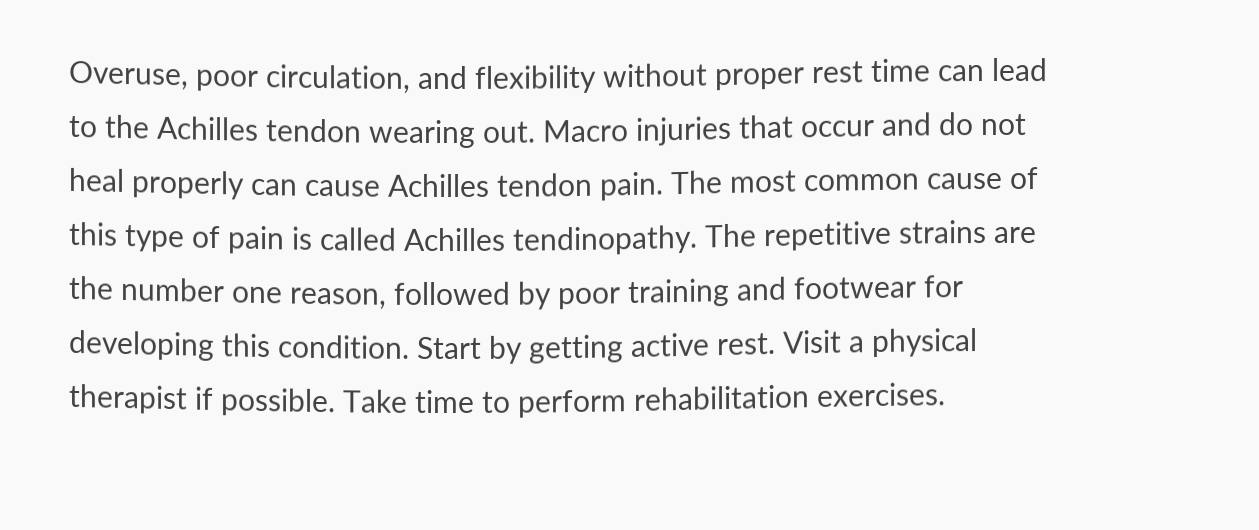Overuse, poor circulation, and flexibility without proper rest time can lead to the Achilles tendon wearing out. Macro injuries that occur and do not heal properly can cause Achilles tendon pain. The most common cause of this type of pain is called Achilles tendinopathy. The repetitive strains are the number one reason, followed by poor training and footwear for developing this condition. Start by getting active rest. Visit a physical therapist if possible. Take time to perform rehabilitation exercises.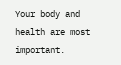Your body and health are most important.